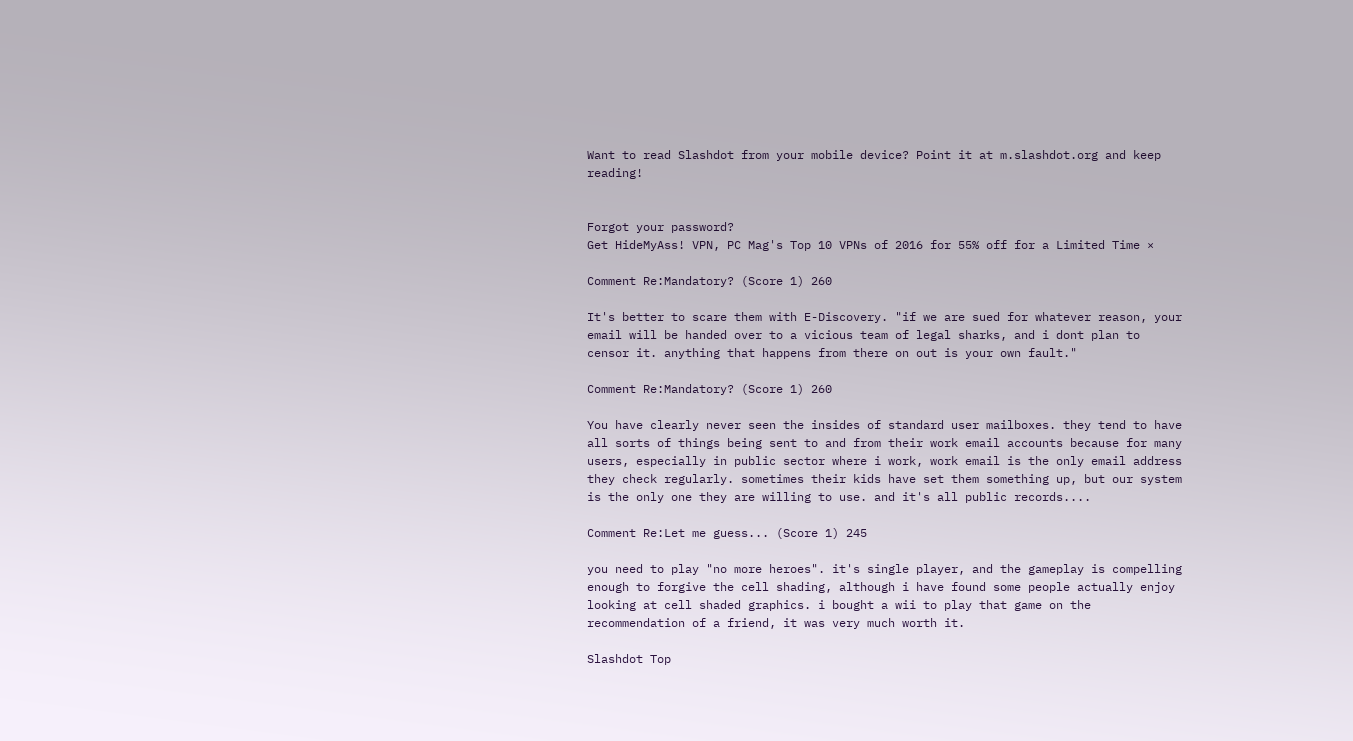Want to read Slashdot from your mobile device? Point it at m.slashdot.org and keep reading!


Forgot your password?
Get HideMyAss! VPN, PC Mag's Top 10 VPNs of 2016 for 55% off for a Limited Time ×

Comment Re:Mandatory? (Score 1) 260

It's better to scare them with E-Discovery. "if we are sued for whatever reason, your email will be handed over to a vicious team of legal sharks, and i dont plan to censor it. anything that happens from there on out is your own fault."

Comment Re:Mandatory? (Score 1) 260

You have clearly never seen the insides of standard user mailboxes. they tend to have all sorts of things being sent to and from their work email accounts because for many users, especially in public sector where i work, work email is the only email address they check regularly. sometimes their kids have set them something up, but our system is the only one they are willing to use. and it's all public records....

Comment Re:Let me guess... (Score 1) 245

you need to play "no more heroes". it's single player, and the gameplay is compelling enough to forgive the cell shading, although i have found some people actually enjoy looking at cell shaded graphics. i bought a wii to play that game on the recommendation of a friend, it was very much worth it.

Slashdot Top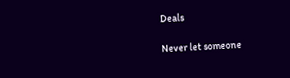Deals

Never let someone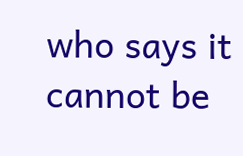who says it cannot be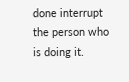done interrupt the person who is doing it.